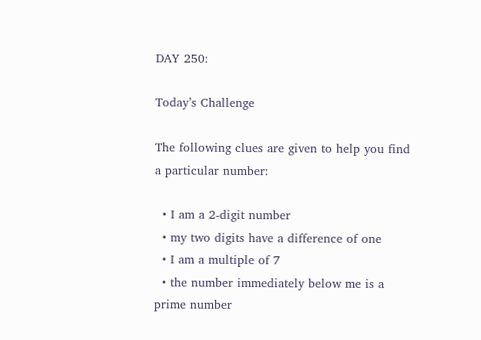DAY 250:

Today’s Challenge

The following clues are given to help you find a particular number:

  • I am a 2-digit number
  • my two digits have a difference of one
  • I am a multiple of 7
  • the number immediately below me is a prime number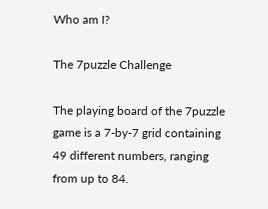Who am I?

The 7puzzle Challenge

The playing board of the 7puzzle game is a 7-by-7 grid containing 49 different numbers, ranging from up to 84.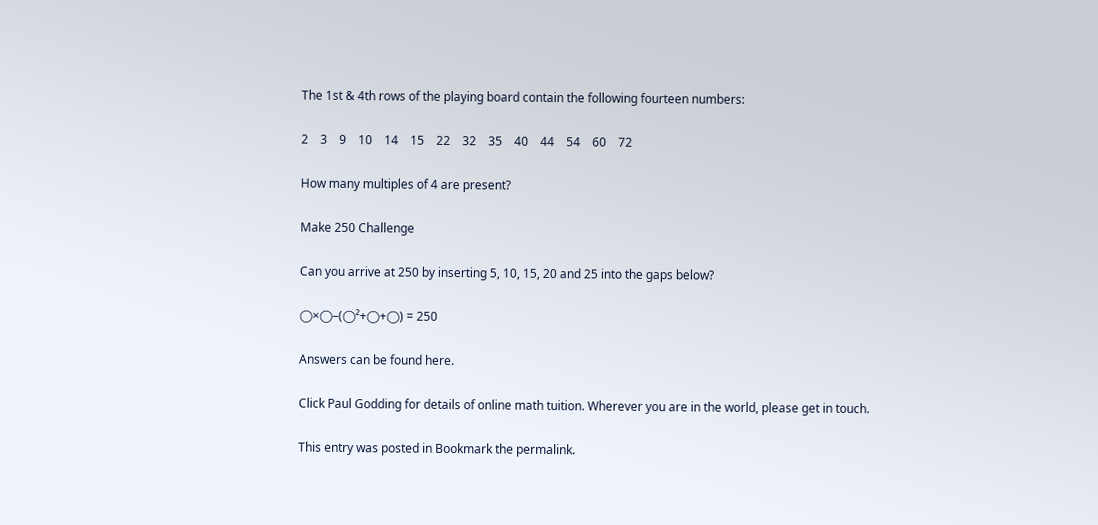The 1st & 4th rows of the playing board contain the following fourteen numbers:

2    3    9    10    14    15    22    32    35    40    44    54    60    72

How many multiples of 4 are present?

Make 250 Challenge

Can you arrive at 250 by inserting 5, 10, 15, 20 and 25 into the gaps below?

◯×◯–(◯²+◯+◯) = 250

Answers can be found here.

Click Paul Godding for details of online math tuition. Wherever you are in the world, please get in touch.

This entry was posted in Bookmark the permalink.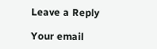Leave a Reply

Your email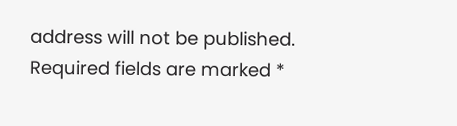address will not be published. Required fields are marked *